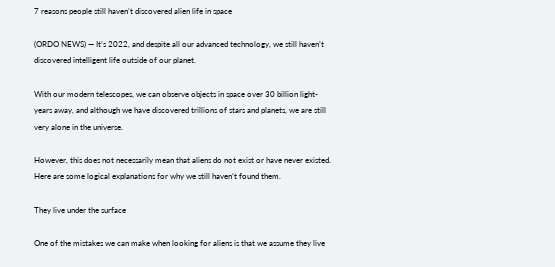7 reasons people still haven’t discovered alien life in space

(ORDO NEWS) — It’s 2022, and despite all our advanced technology, we still haven’t discovered intelligent life outside of our planet.

With our modern telescopes, we can observe objects in space over 30 billion light-years away, and although we have discovered trillions of stars and planets, we are still very alone in the universe.

However, this does not necessarily mean that aliens do not exist or have never existed. Here are some logical explanations for why we still haven’t found them.

They live under the surface

One of the mistakes we can make when looking for aliens is that we assume they live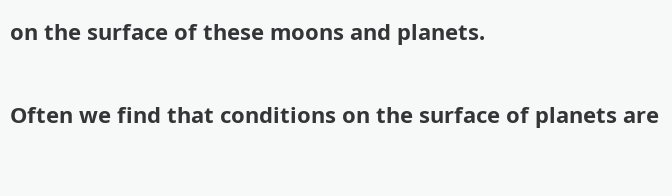on the surface of these moons and planets.

Often we find that conditions on the surface of planets are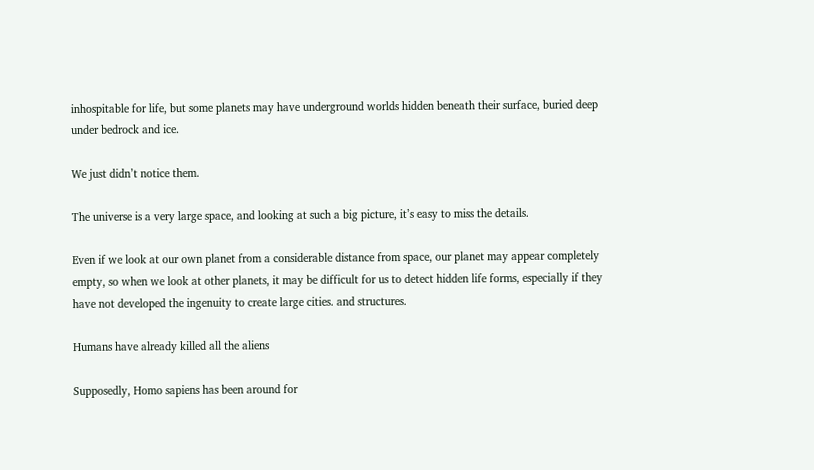inhospitable for life, but some planets may have underground worlds hidden beneath their surface, buried deep under bedrock and ice.

We just didn’t notice them.

The universe is a very large space, and looking at such a big picture, it’s easy to miss the details.

Even if we look at our own planet from a considerable distance from space, our planet may appear completely empty, so when we look at other planets, it may be difficult for us to detect hidden life forms, especially if they have not developed the ingenuity to create large cities. and structures.

Humans have already killed all the aliens

Supposedly, Homo sapiens has been around for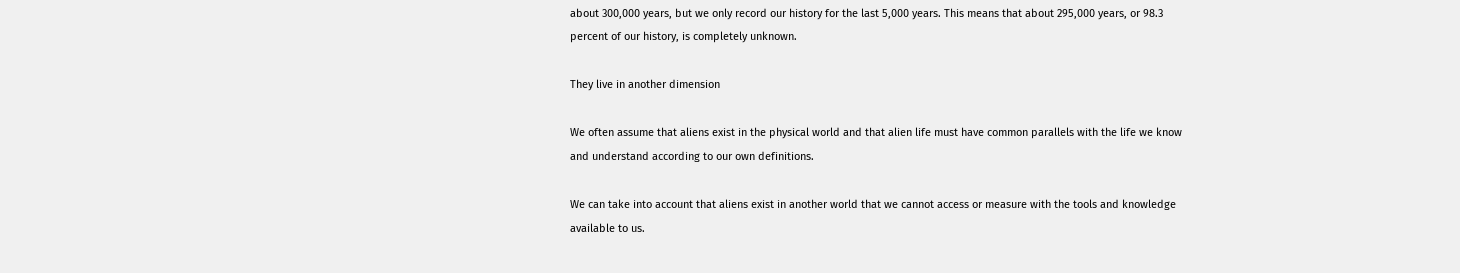about 300,000 years, but we only record our history for the last 5,000 years. This means that about 295,000 years, or 98.3 percent of our history, is completely unknown.

They live in another dimension

We often assume that aliens exist in the physical world and that alien life must have common parallels with the life we know and understand according to our own definitions.

We can take into account that aliens exist in another world that we cannot access or measure with the tools and knowledge available to us.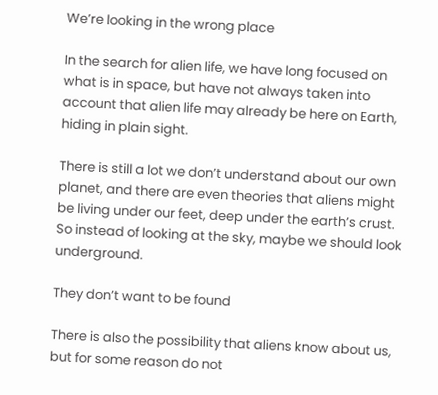We’re looking in the wrong place

In the search for alien life, we have long focused on what is in space, but have not always taken into account that alien life may already be here on Earth, hiding in plain sight.

There is still a lot we don’t understand about our own planet, and there are even theories that aliens might be living under our feet, deep under the earth’s crust. So instead of looking at the sky, maybe we should look underground.

They don’t want to be found

There is also the possibility that aliens know about us, but for some reason do not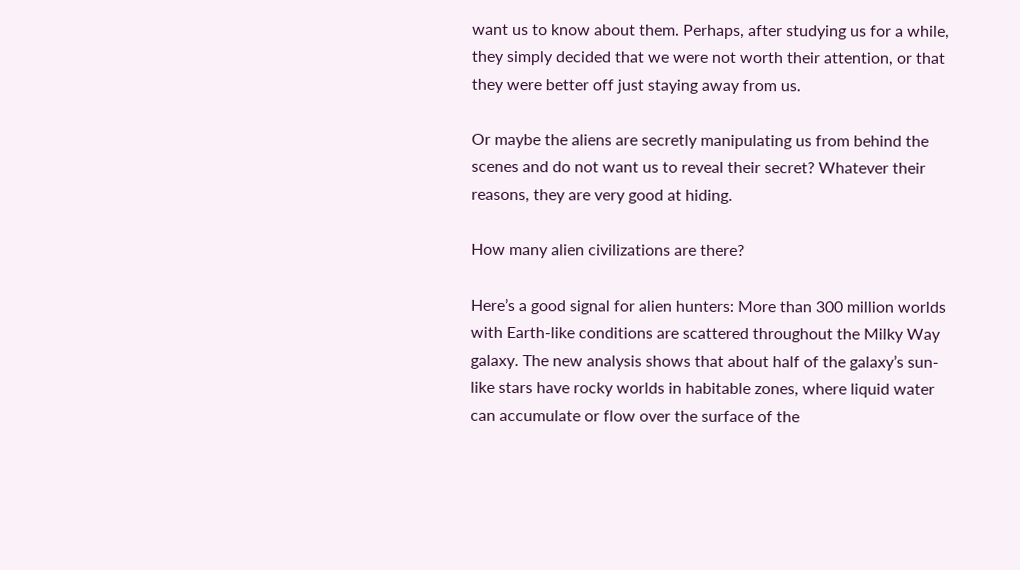want us to know about them. Perhaps, after studying us for a while, they simply decided that we were not worth their attention, or that they were better off just staying away from us.

Or maybe the aliens are secretly manipulating us from behind the scenes and do not want us to reveal their secret? Whatever their reasons, they are very good at hiding.

How many alien civilizations are there?

Here’s a good signal for alien hunters: More than 300 million worlds with Earth-like conditions are scattered throughout the Milky Way galaxy. The new analysis shows that about half of the galaxy’s sun-like stars have rocky worlds in habitable zones, where liquid water can accumulate or flow over the surface of the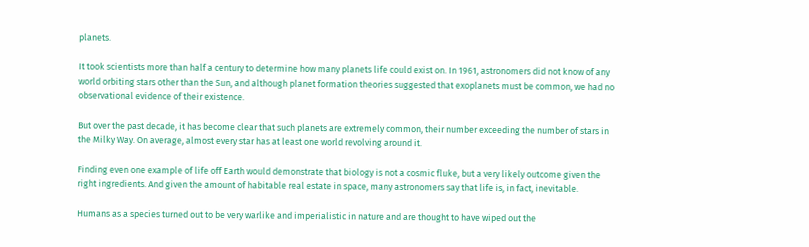planets.

It took scientists more than half a century to determine how many planets life could exist on. In 1961, astronomers did not know of any world orbiting stars other than the Sun, and although planet formation theories suggested that exoplanets must be common, we had no observational evidence of their existence.

But over the past decade, it has become clear that such planets are extremely common, their number exceeding the number of stars in the Milky Way. On average, almost every star has at least one world revolving around it.

Finding even one example of life off Earth would demonstrate that biology is not a cosmic fluke, but a very likely outcome given the right ingredients. And given the amount of habitable real estate in space, many astronomers say that life is, in fact, inevitable.

Humans as a species turned out to be very warlike and imperialistic in nature and are thought to have wiped out the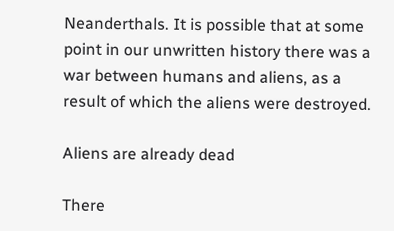Neanderthals. It is possible that at some point in our unwritten history there was a war between humans and aliens, as a result of which the aliens were destroyed.

Aliens are already dead

There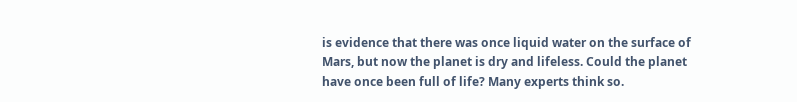is evidence that there was once liquid water on the surface of Mars, but now the planet is dry and lifeless. Could the planet have once been full of life? Many experts think so.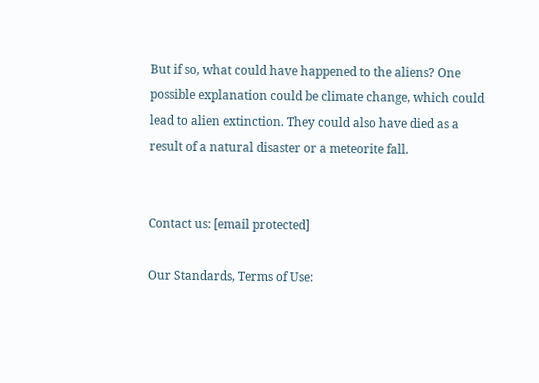But if so, what could have happened to the aliens? One possible explanation could be climate change, which could lead to alien extinction. They could also have died as a result of a natural disaster or a meteorite fall.


Contact us: [email protected]

Our Standards, Terms of Use: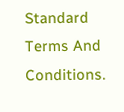Standard Terms And Conditions.